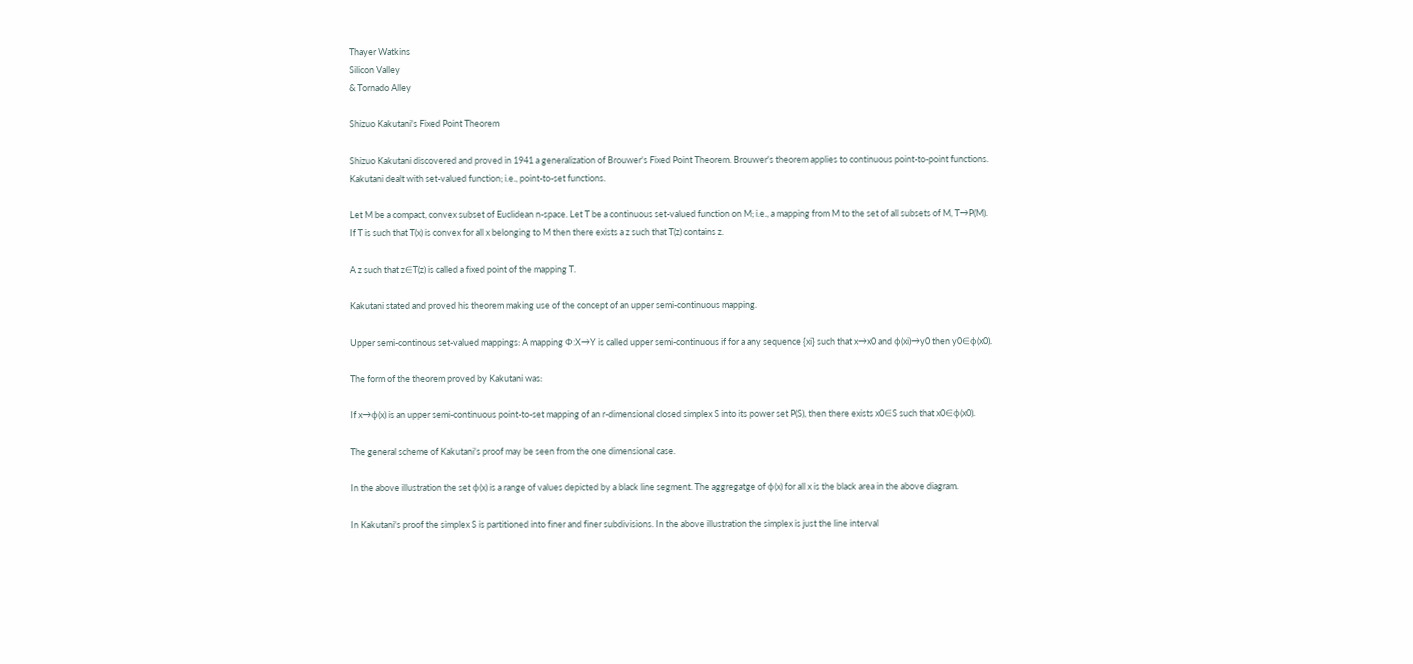Thayer Watkins
Silicon Valley
& Tornado Alley

Shizuo Kakutani's Fixed Point Theorem

Shizuo Kakutani discovered and proved in 1941 a generalization of Brouwer's Fixed Point Theorem. Brouwer's theorem applies to continuous point-to-point functions. Kakutani dealt with set-valued function; i.e., point-to-set functions.

Let M be a compact, convex subset of Euclidean n-space. Let T be a continuous set-valued function on M; i.e., a mapping from M to the set of all subsets of M, T→P(M). If T is such that T(x) is convex for all x belonging to M then there exists a z such that T(z) contains z.

A z such that z∈T(z) is called a fixed point of the mapping T.

Kakutani stated and proved his theorem making use of the concept of an upper semi-continuous mapping.

Upper semi-continous set-valued mappings: A mapping Φ:X→Y is called upper semi-continuous if for a any sequence {xi} such that x→x0 and φ(xi)→y0 then y0∈φ(x0).

The form of the theorem proved by Kakutani was:

If x→φ(x) is an upper semi-continuous point-to-set mapping of an r-dimensional closed simplex S into its power set P(S), then there exists x0∈S such that x0∈φ(x0).

The general scheme of Kakutani's proof may be seen from the one dimensional case.

In the above illustration the set φ(x) is a range of values depicted by a black line segment. The aggregatge of φ(x) for all x is the black area in the above diagram.

In Kakutani's proof the simplex S is partitioned into finer and finer subdivisions. In the above illustration the simplex is just the line interval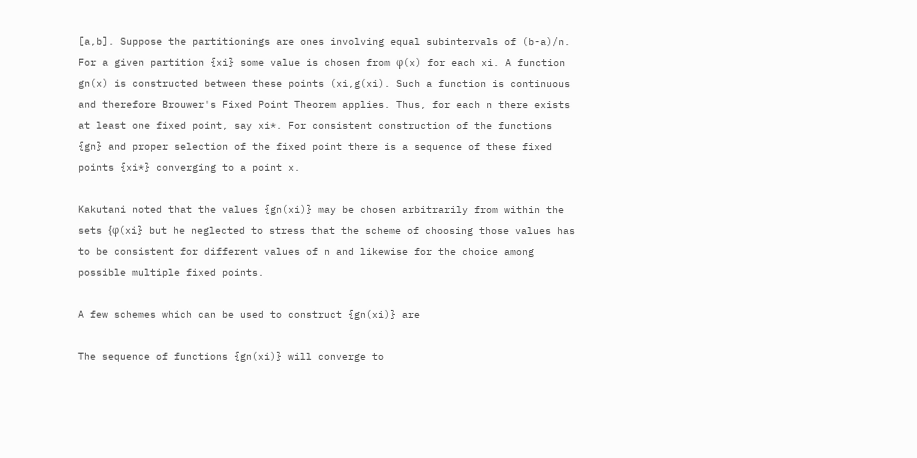[a,b]. Suppose the partitionings are ones involving equal subintervals of (b-a)/n. For a given partition {xi} some value is chosen from φ(x) for each xi. A function gn(x) is constructed between these points (xi,g(xi). Such a function is continuous and therefore Brouwer's Fixed Point Theorem applies. Thus, for each n there exists at least one fixed point, say xi*. For consistent construction of the functions {gn} and proper selection of the fixed point there is a sequence of these fixed points {xi*} converging to a point x.

Kakutani noted that the values {gn(xi)} may be chosen arbitrarily from within the sets {φ(xi} but he neglected to stress that the scheme of choosing those values has to be consistent for different values of n and likewise for the choice among possible multiple fixed points.

A few schemes which can be used to construct {gn(xi)} are

The sequence of functions {gn(xi)} will converge to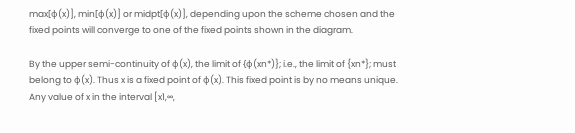max[φ(x)], min[φ(x)] or midpt[φ(x)], depending upon the scheme chosen and the fixed points will converge to one of the fixed points shown in the diagram.

By the upper semi-continuity of φ(x), the limit of {φ(xn*)}; i.e., the limit of {xn*}; must belong to φ(x). Thus x is a fixed point of φ(x). This fixed point is by no means unique. Any value of x in the interval [x1,∞,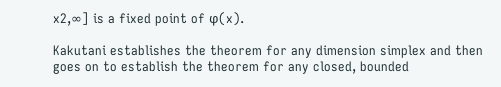x2,∞] is a fixed point of φ(x).

Kakutani establishes the theorem for any dimension simplex and then goes on to establish the theorem for any closed, bounded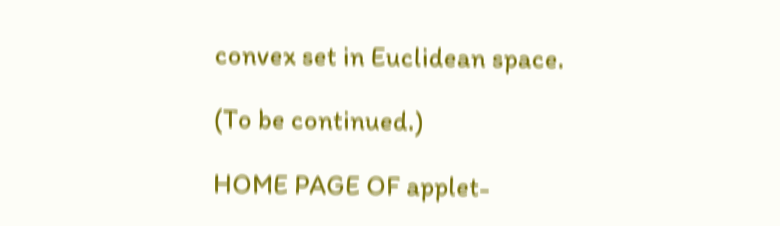convex set in Euclidean space.

(To be continued.)

HOME PAGE OF applet-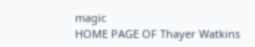magic
HOME PAGE OF Thayer Watkins